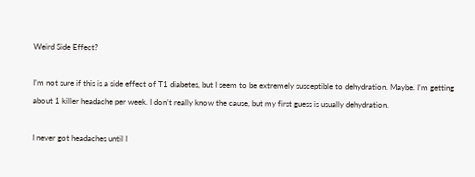Weird Side Effect?

I’m not sure if this is a side effect of T1 diabetes, but I seem to be extremely susceptible to dehydration. Maybe. I’m getting about 1 killer headache per week. I don’t really know the cause, but my first guess is usually dehydration.

I never got headaches until I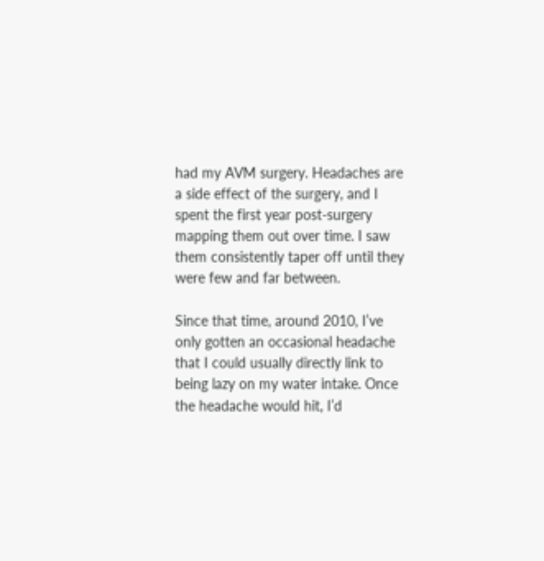had my AVM surgery. Headaches are a side effect of the surgery, and I spent the first year post-surgery mapping them out over time. I saw them consistently taper off until they were few and far between.

Since that time, around 2010, I’ve only gotten an occasional headache that I could usually directly link to being lazy on my water intake. Once the headache would hit, I’d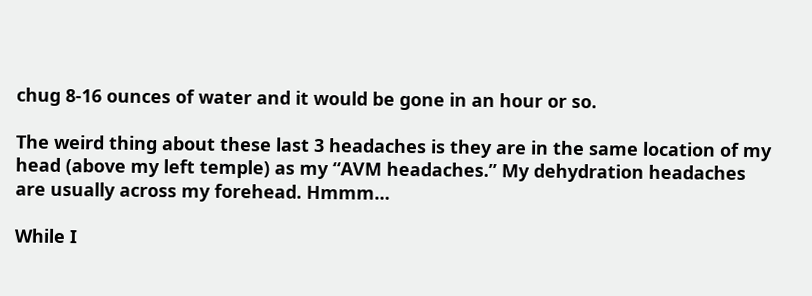chug 8-16 ounces of water and it would be gone in an hour or so.

The weird thing about these last 3 headaches is they are in the same location of my head (above my left temple) as my “AVM headaches.” My dehydration headaches are usually across my forehead. Hmmm…

While I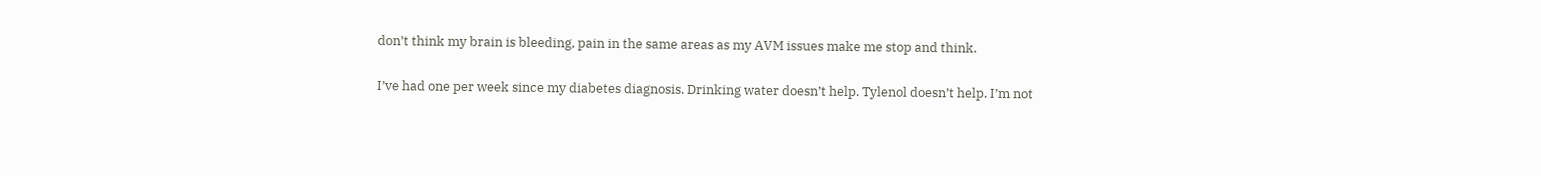don’t think my brain is bleeding, pain in the same areas as my AVM issues make me stop and think.

I’ve had one per week since my diabetes diagnosis. Drinking water doesn’t help. Tylenol doesn’t help. I’m not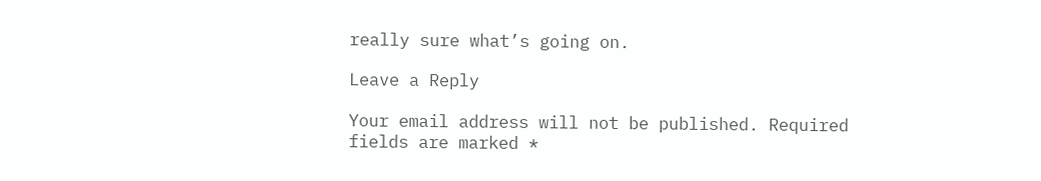really sure what’s going on.

Leave a Reply

Your email address will not be published. Required fields are marked *